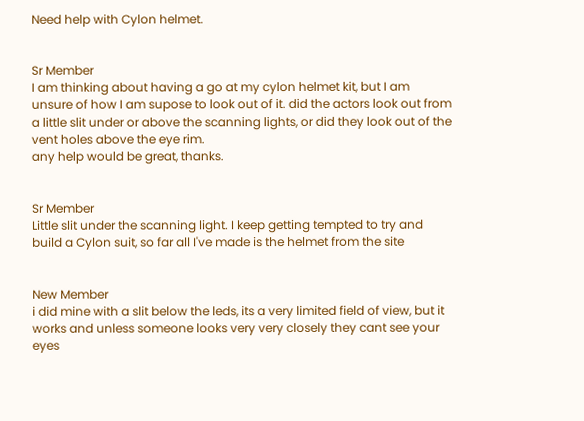Need help with Cylon helmet.


Sr Member
I am thinking about having a go at my cylon helmet kit, but I am unsure of how I am supose to look out of it. did the actors look out from a little slit under or above the scanning lights, or did they look out of the vent holes above the eye rim.
any help would be great, thanks.


Sr Member
Little slit under the scanning light. I keep getting tempted to try and build a Cylon suit, so far all I've made is the helmet from the site


New Member
i did mine with a slit below the leds, its a very limited field of view, but it works and unless someone looks very very closely they cant see your eyes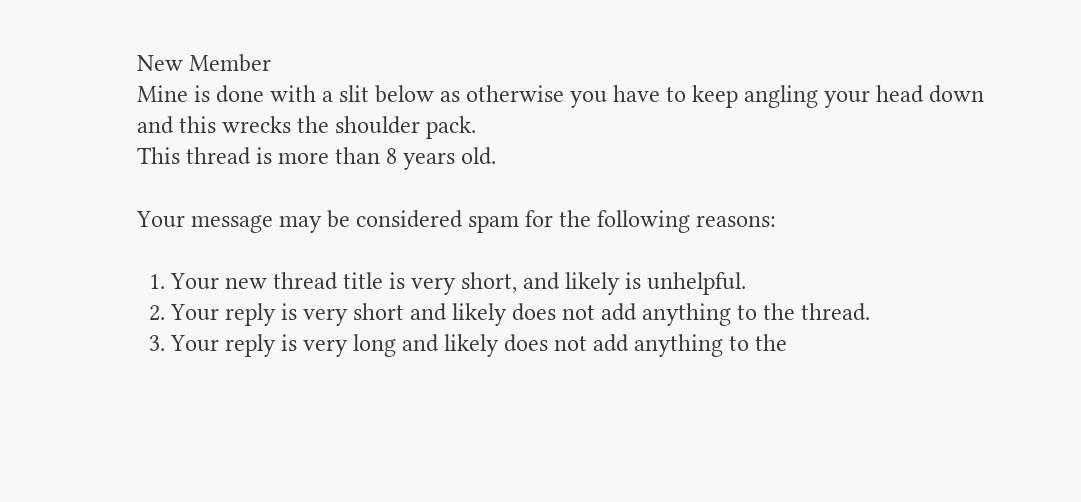New Member
Mine is done with a slit below as otherwise you have to keep angling your head down and this wrecks the shoulder pack.
This thread is more than 8 years old.

Your message may be considered spam for the following reasons:

  1. Your new thread title is very short, and likely is unhelpful.
  2. Your reply is very short and likely does not add anything to the thread.
  3. Your reply is very long and likely does not add anything to the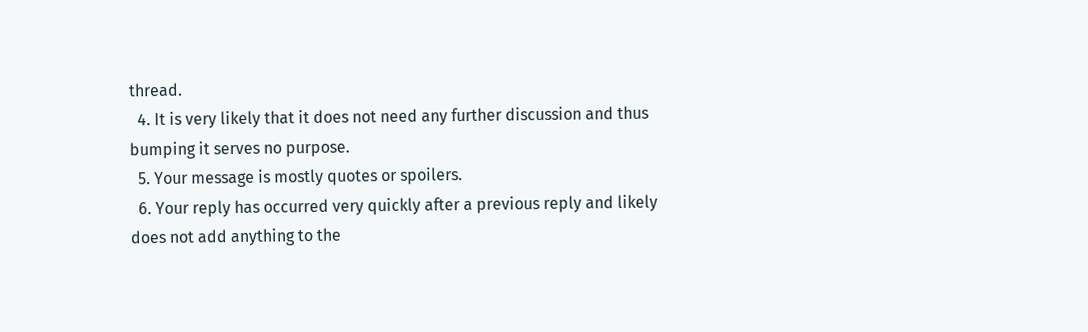thread.
  4. It is very likely that it does not need any further discussion and thus bumping it serves no purpose.
  5. Your message is mostly quotes or spoilers.
  6. Your reply has occurred very quickly after a previous reply and likely does not add anything to the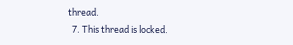thread.
  7. This thread is locked.